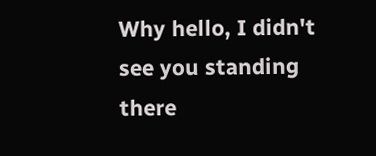Why hello, I didn't see you standing there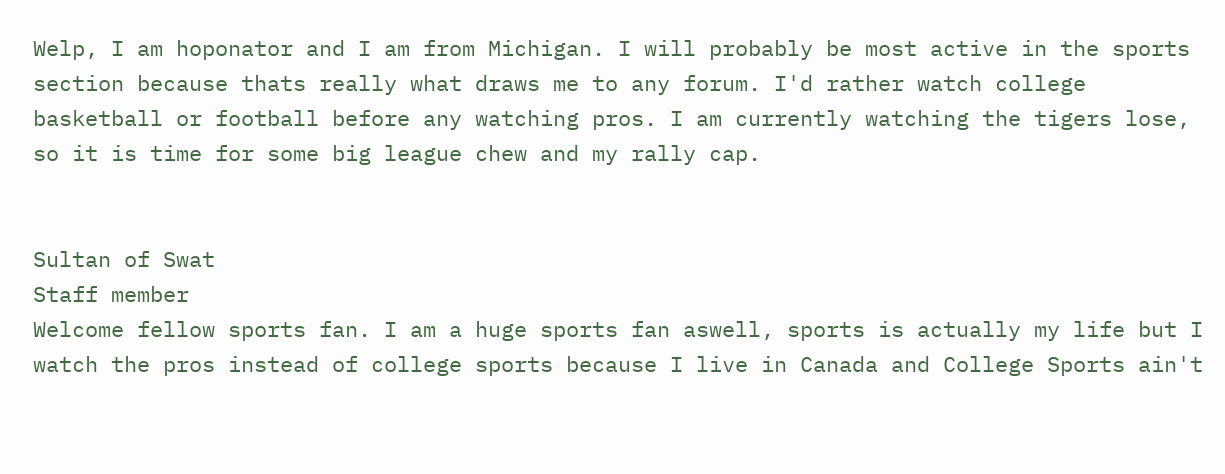Welp, I am hoponator and I am from Michigan. I will probably be most active in the sports section because thats really what draws me to any forum. I'd rather watch college basketball or football before any watching pros. I am currently watching the tigers lose, so it is time for some big league chew and my rally cap.


Sultan of Swat
Staff member
Welcome fellow sports fan. I am a huge sports fan aswell, sports is actually my life but I watch the pros instead of college sports because I live in Canada and College Sports ain't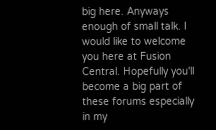big here. Anyways enough of small talk. I would like to welcome you here at Fusion Central. Hopefully you'll become a big part of these forums especially in my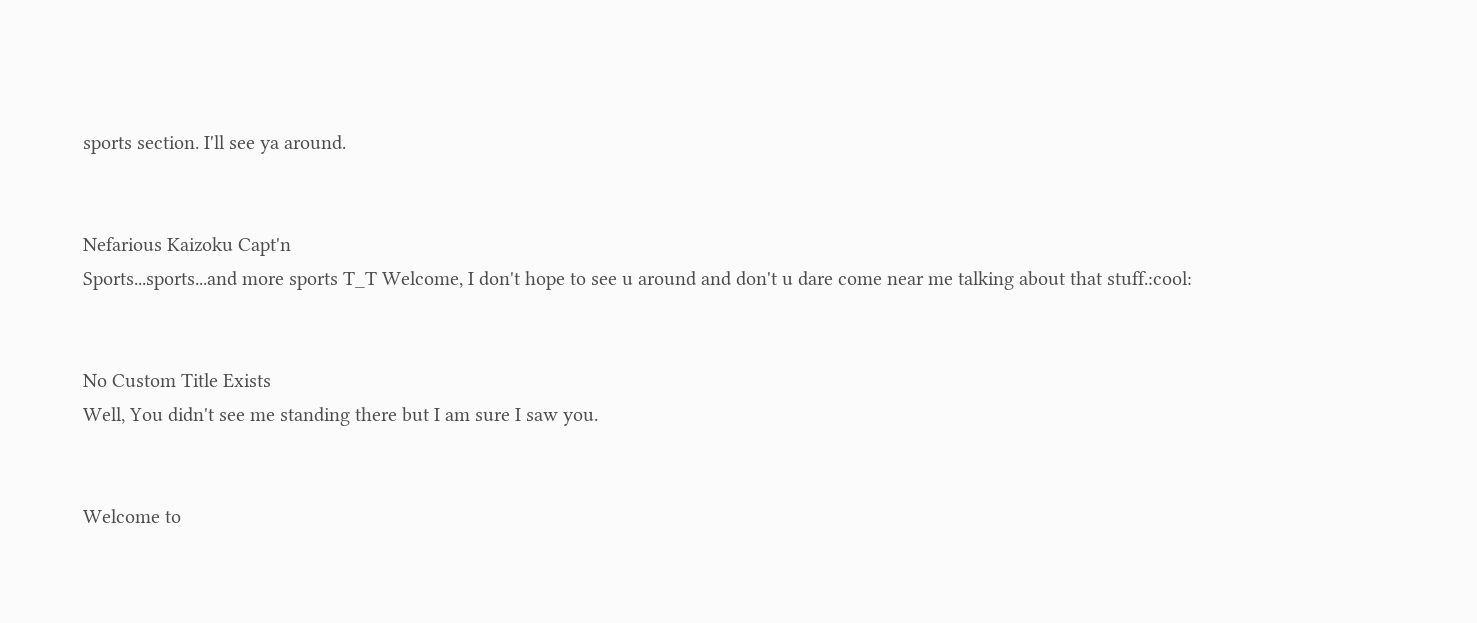sports section. I'll see ya around.


Nefarious Kaizoku Capt'n
Sports...sports...and more sports T_T Welcome, I don't hope to see u around and don't u dare come near me talking about that stuff.:cool:


No Custom Title Exists
Well, You didn't see me standing there but I am sure I saw you.


Welcome to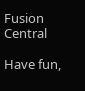Fusion Central

Have fun,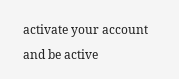activate your account and be active